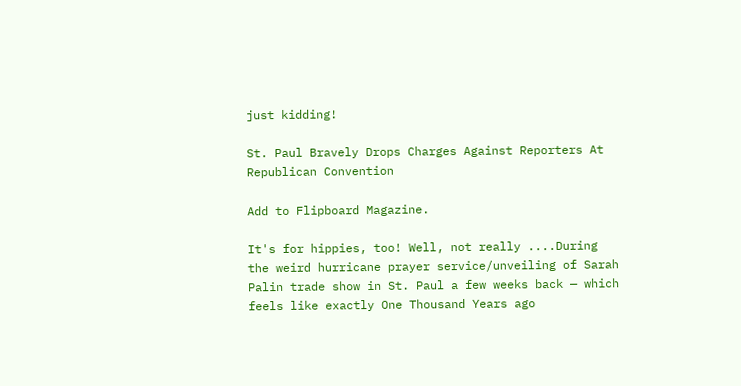just kidding!

St. Paul Bravely Drops Charges Against Reporters At Republican Convention

Add to Flipboard Magazine.

It's for hippies, too! Well, not really ....During the weird hurricane prayer service/unveiling of Sarah Palin trade show in St. Paul a few weeks back — which feels like exactly One Thousand Years ago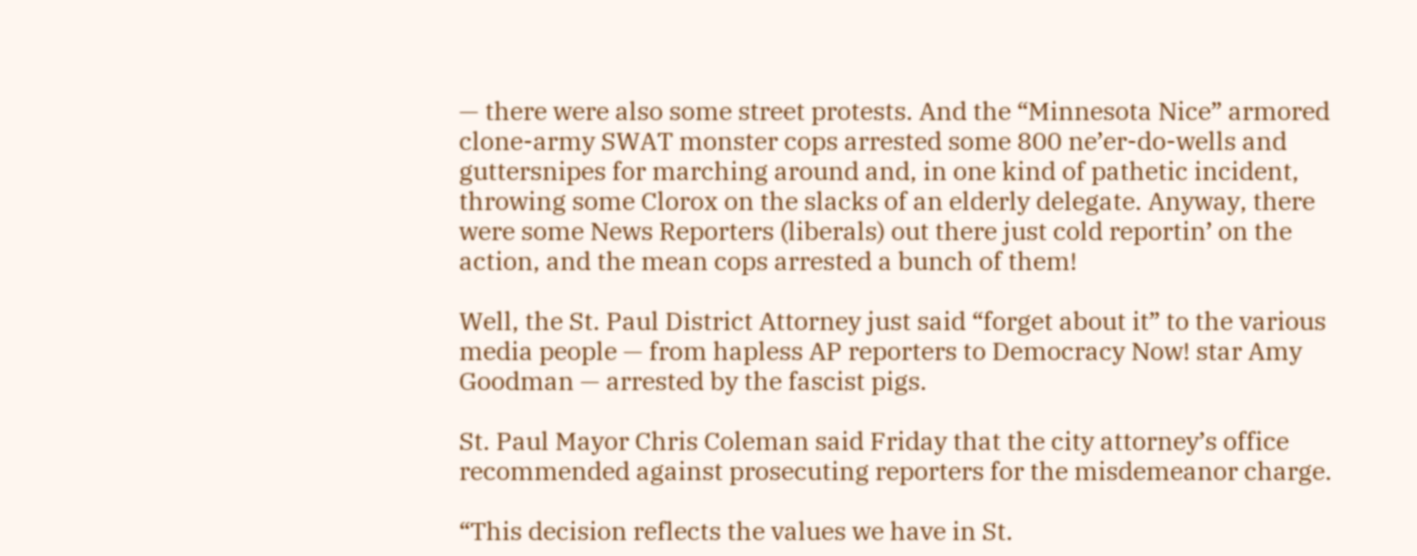— there were also some street protests. And the “Minnesota Nice” armored clone-army SWAT monster cops arrested some 800 ne’er-do-wells and guttersnipes for marching around and, in one kind of pathetic incident, throwing some Clorox on the slacks of an elderly delegate. Anyway, there were some News Reporters (liberals) out there just cold reportin’ on the action, and the mean cops arrested a bunch of them!

Well, the St. Paul District Attorney just said “forget about it” to the various media people — from hapless AP reporters to Democracy Now! star Amy Goodman — arrested by the fascist pigs.

St. Paul Mayor Chris Coleman said Friday that the city attorney’s office recommended against prosecuting reporters for the misdemeanor charge.

“This decision reflects the values we have in St.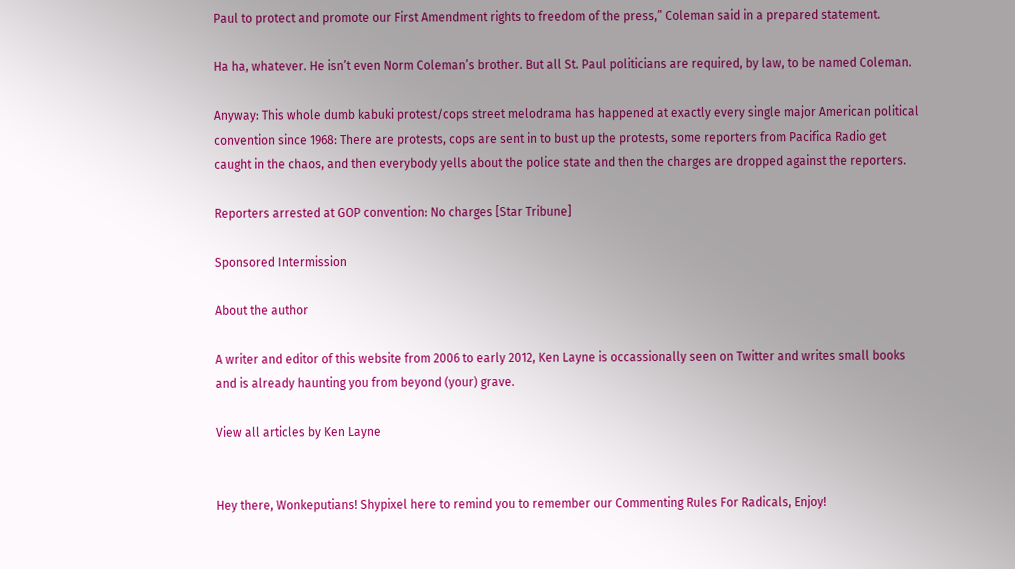Paul to protect and promote our First Amendment rights to freedom of the press,” Coleman said in a prepared statement.

Ha ha, whatever. He isn’t even Norm Coleman’s brother. But all St. Paul politicians are required, by law, to be named Coleman.

Anyway: This whole dumb kabuki protest/cops street melodrama has happened at exactly every single major American political convention since 1968: There are protests, cops are sent in to bust up the protests, some reporters from Pacifica Radio get caught in the chaos, and then everybody yells about the police state and then the charges are dropped against the reporters.

Reporters arrested at GOP convention: No charges [Star Tribune]

Sponsored Intermission

About the author

A writer and editor of this website from 2006 to early 2012, Ken Layne is occassionally seen on Twitter and writes small books and is already haunting you from beyond (your) grave.

View all articles by Ken Layne


Hey there, Wonkeputians! Shypixel here to remind you to remember our Commenting Rules For Radicals, Enjoy!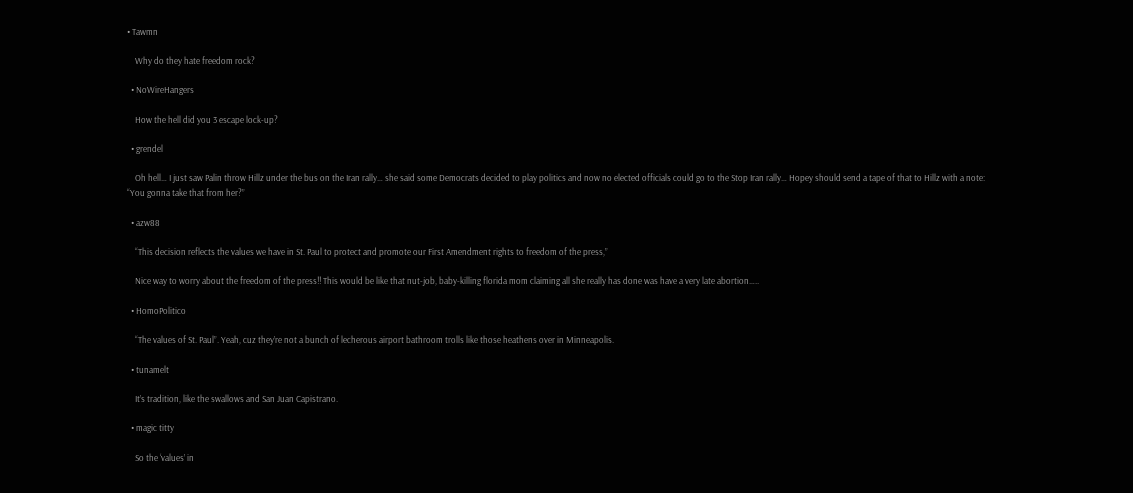• Tawmn

    Why do they hate freedom rock?

  • NoWireHangers

    How the hell did you 3 escape lock-up?

  • grendel

    Oh hell… I just saw Palin throw Hillz under the bus on the Iran rally… she said some Democrats decided to play politics and now no elected officials could go to the Stop Iran rally… Hopey should send a tape of that to Hillz with a note: “You gonna take that from her?”

  • azw88

    “This decision reflects the values we have in St. Paul to protect and promote our First Amendment rights to freedom of the press,”

    Nice way to worry about the freedom of the press!! This would be like that nut-job, baby-killing florida mom claiming all she really has done was have a very late abortion…..

  • HomoPolitico

    “The values of St. Paul”. Yeah, cuz they’re not a bunch of lecherous airport bathroom trolls like those heathens over in Minneapolis.

  • tunamelt

    It’s tradition, like the swallows and San Juan Capistrano.

  • magic titty

    So the ‘values’ in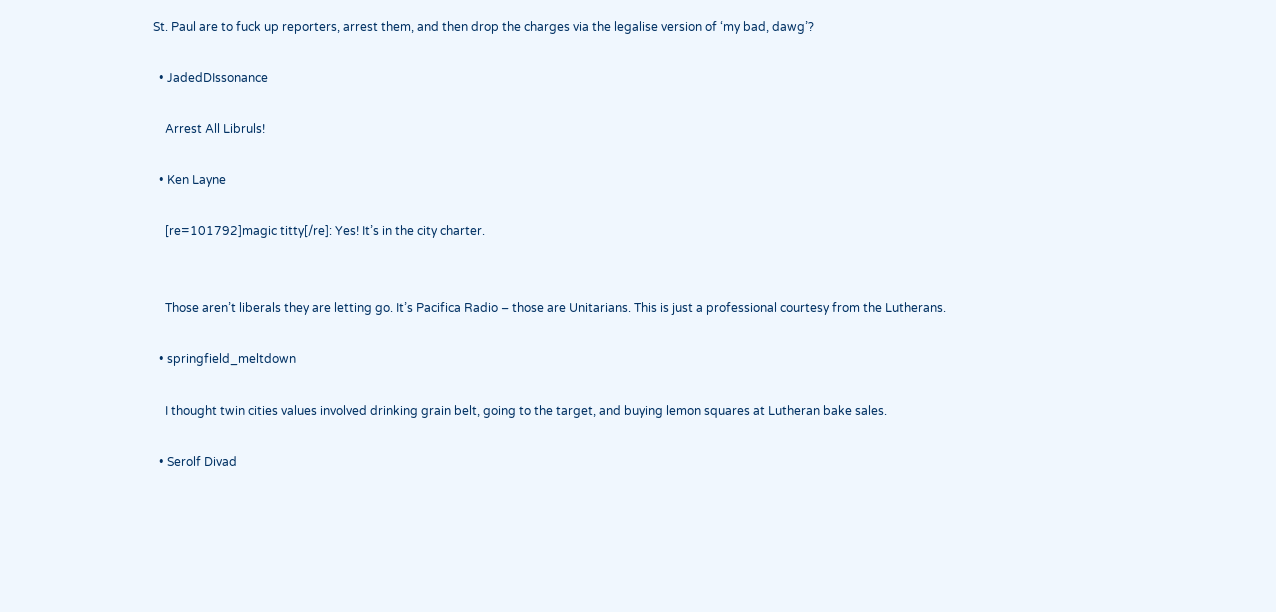St. Paul are to fuck up reporters, arrest them, and then drop the charges via the legalise version of ‘my bad, dawg’?

  • JadedDIssonance

    Arrest All Libruls!

  • Ken Layne

    [re=101792]magic titty[/re]: Yes! It’s in the city charter.


    Those aren’t liberals they are letting go. It’s Pacifica Radio – those are Unitarians. This is just a professional courtesy from the Lutherans.

  • springfield_meltdown

    I thought twin cities values involved drinking grain belt, going to the target, and buying lemon squares at Lutheran bake sales.

  • Serolf Divad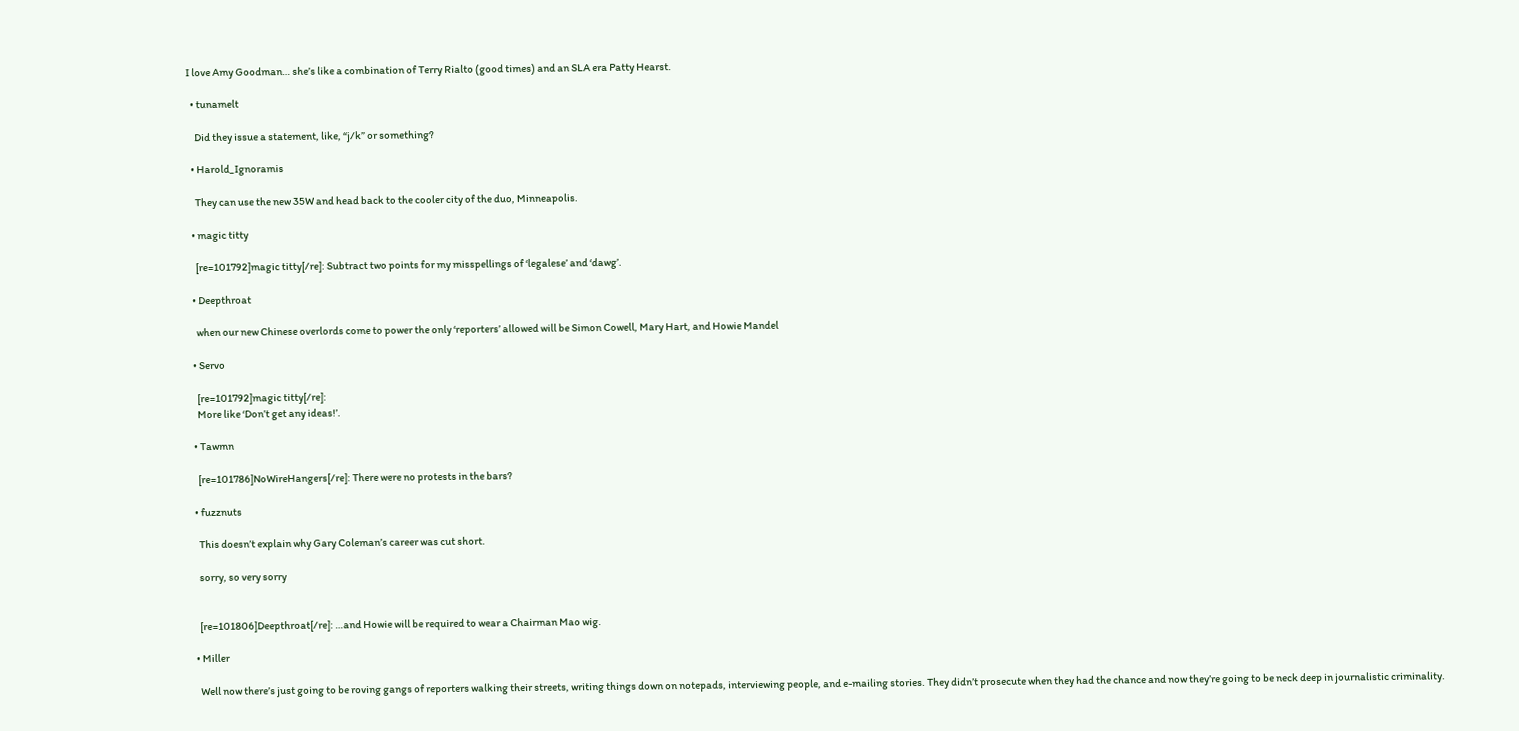I love Amy Goodman… she’s like a combination of Terry Rialto (good times) and an SLA era Patty Hearst.

  • tunamelt

    Did they issue a statement, like, “j/k” or something?

  • Harold_Ignoramis

    They can use the new 35W and head back to the cooler city of the duo, Minneapolis.

  • magic titty

    [re=101792]magic titty[/re]: Subtract two points for my misspellings of ‘legalese’ and ‘dawg’.

  • Deepthroat

    when our new Chinese overlords come to power the only ‘reporters’ allowed will be Simon Cowell, Mary Hart, and Howie Mandel

  • Servo

    [re=101792]magic titty[/re]:
    More like ‘Don’t get any ideas!’.

  • Tawmn

    [re=101786]NoWireHangers[/re]: There were no protests in the bars?

  • fuzznuts

    This doesn’t explain why Gary Coleman’s career was cut short.

    sorry, so very sorry


    [re=101806]Deepthroat[/re]: …and Howie will be required to wear a Chairman Mao wig.

  • Miller

    Well now there’s just going to be roving gangs of reporters walking their streets, writing things down on notepads, interviewing people, and e-mailing stories. They didn’t prosecute when they had the chance and now they’re going to be neck deep in journalistic criminality.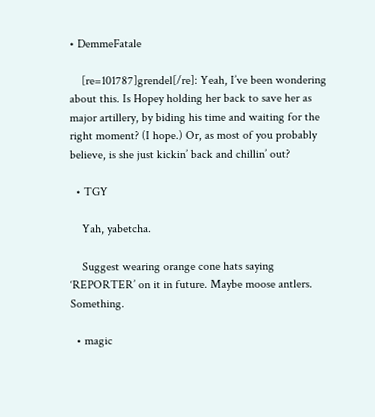• DemmeFatale

    [re=101787]grendel[/re]: Yeah, I’ve been wondering about this. Is Hopey holding her back to save her as major artillery, by biding his time and waiting for the right moment? (I hope.) Or, as most of you probably believe, is she just kickin’ back and chillin’ out?

  • TGY

    Yah, yabetcha.

    Suggest wearing orange cone hats saying ‘REPORTER’ on it in future. Maybe moose antlers. Something.

  • magic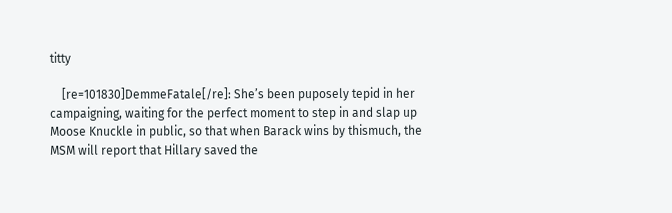titty

    [re=101830]DemmeFatale[/re]: She’s been puposely tepid in her campaigning, waiting for the perfect moment to step in and slap up Moose Knuckle in public, so that when Barack wins by thismuch, the MSM will report that Hillary saved the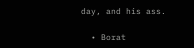day, and his ass.

  • Borat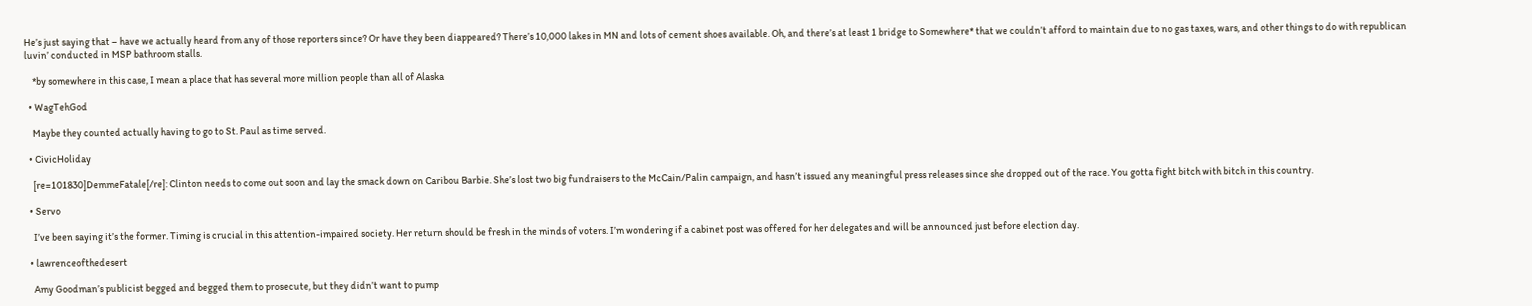He’s just saying that – have we actually heard from any of those reporters since? Or have they been diappeared? There’s 10,000 lakes in MN and lots of cement shoes available. Oh, and there’s at least 1 bridge to Somewhere* that we couldn’t afford to maintain due to no gas taxes, wars, and other things to do with republican luvin’ conducted in MSP bathroom stalls.

    *by somewhere in this case, I mean a place that has several more million people than all of Alaska

  • WagTehGod

    Maybe they counted actually having to go to St. Paul as time served.

  • CivicHoliday

    [re=101830]DemmeFatale[/re]: Clinton needs to come out soon and lay the smack down on Caribou Barbie. She’s lost two big fundraisers to the McCain/Palin campaign, and hasn’t issued any meaningful press releases since she dropped out of the race. You gotta fight bitch with bitch in this country.

  • Servo

    I’ve been saying it’s the former. Timing is crucial in this attention-impaired society. Her return should be fresh in the minds of voters. I’m wondering if a cabinet post was offered for her delegates and will be announced just before election day.

  • lawrenceofthedesert

    Amy Goodman’s publicist begged and begged them to prosecute, but they didn’t want to pump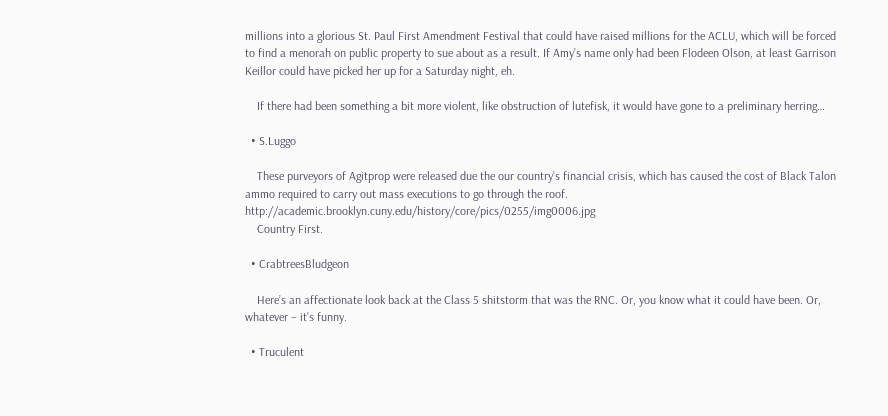millions into a glorious St. Paul First Amendment Festival that could have raised millions for the ACLU, which will be forced to find a menorah on public property to sue about as a result. If Amy’s name only had been Flodeen Olson, at least Garrison Keillor could have picked her up for a Saturday night, eh.

    If there had been something a bit more violent, like obstruction of lutefisk, it would have gone to a preliminary herring…

  • S.Luggo

    These purveyors of Agitprop were released due the our country’s financial crisis, which has caused the cost of Black Talon ammo required to carry out mass executions to go through the roof. http://academic.brooklyn.cuny.edu/history/core/pics/0255/img0006.jpg
    Country First.

  • CrabtreesBludgeon

    Here’s an affectionate look back at the Class 5 shitstorm that was the RNC. Or, you know what it could have been. Or, whatever – it’s funny.

  • Truculent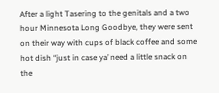After a light Tasering to the genitals and a two hour Minnesota Long Goodbye, they were sent on their way with cups of black coffee and some hot dish “just in case ya’ need a little snack on the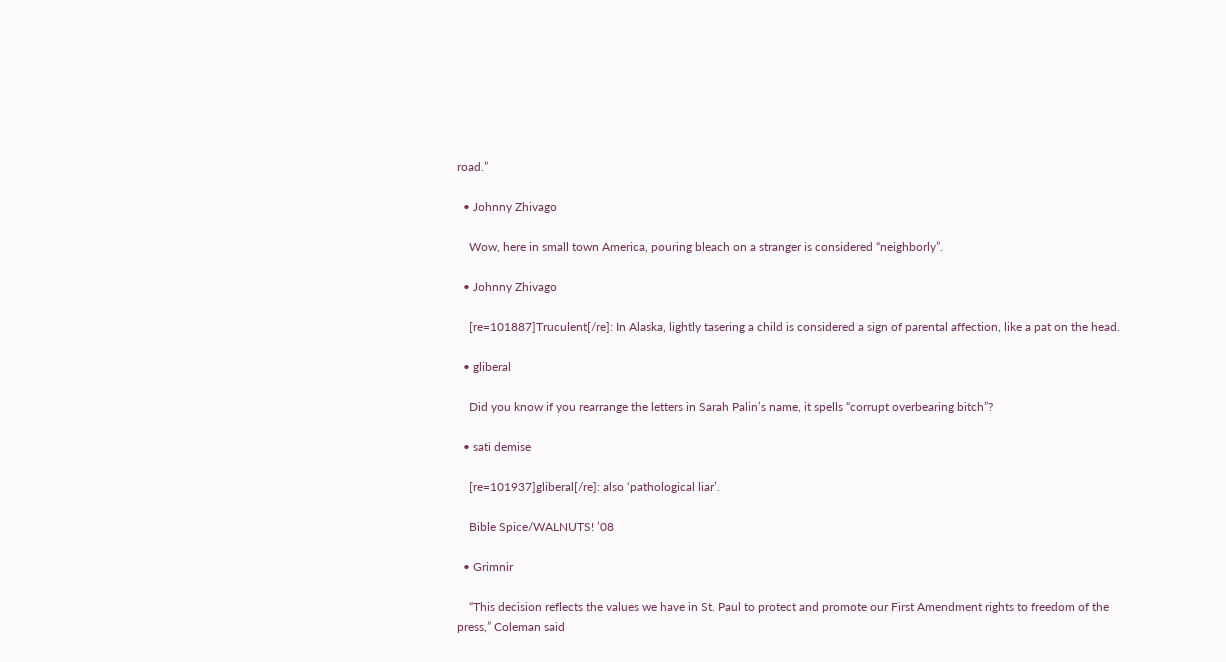road.”

  • Johnny Zhivago

    Wow, here in small town America, pouring bleach on a stranger is considered “neighborly”.

  • Johnny Zhivago

    [re=101887]Truculent[/re]: In Alaska, lightly tasering a child is considered a sign of parental affection, like a pat on the head.

  • gliberal

    Did you know if you rearrange the letters in Sarah Palin’s name, it spells “corrupt overbearing bitch”?

  • sati demise

    [re=101937]gliberal[/re]: also ‘pathological liar’.

    Bible Spice/WALNUTS! ’08

  • Grimnir

    “This decision reflects the values we have in St. Paul to protect and promote our First Amendment rights to freedom of the press,” Coleman said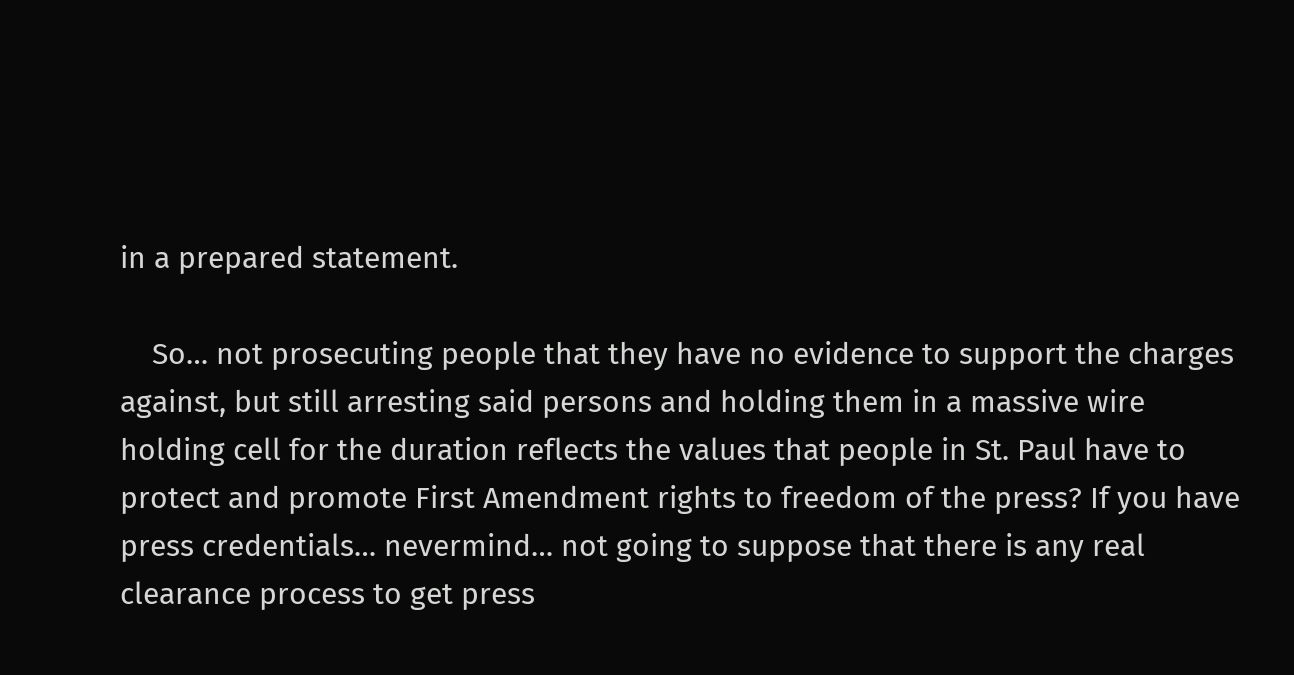in a prepared statement.

    So… not prosecuting people that they have no evidence to support the charges against, but still arresting said persons and holding them in a massive wire holding cell for the duration reflects the values that people in St. Paul have to protect and promote First Amendment rights to freedom of the press? If you have press credentials… nevermind… not going to suppose that there is any real clearance process to get press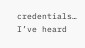credentials… I’ve heard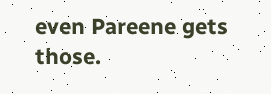even Pareene gets those.